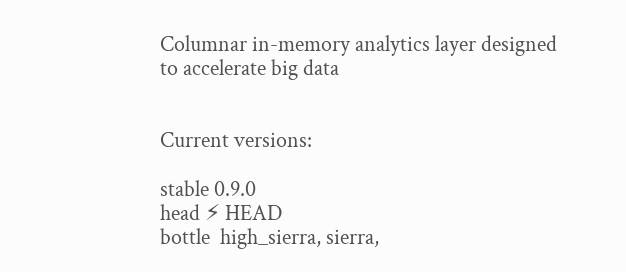Columnar in-memory analytics layer designed to accelerate big data


Current versions:

stable 0.9.0
head ⚡ HEAD
bottle  high_sierra, sierra,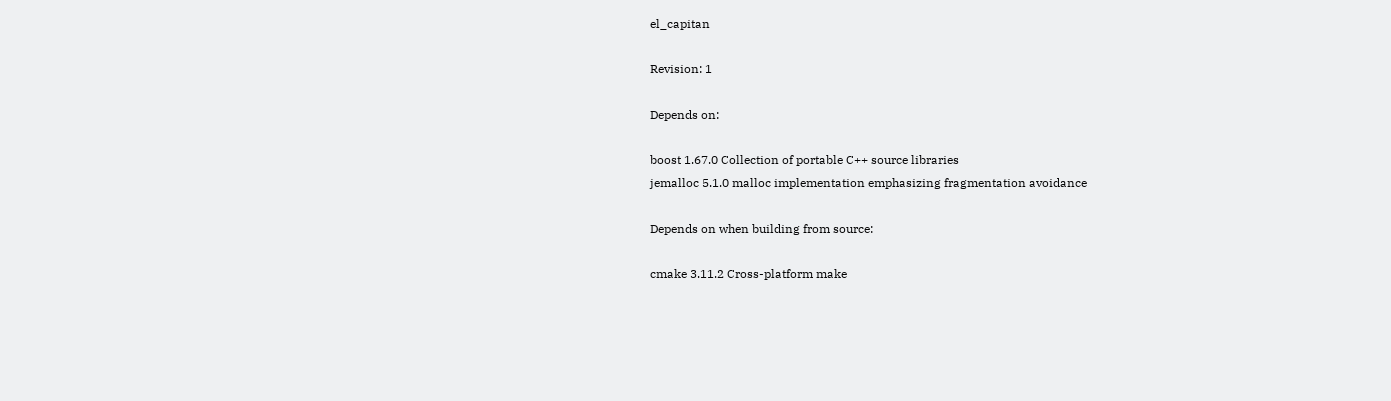el_capitan

Revision: 1

Depends on:

boost 1.67.0 Collection of portable C++ source libraries
jemalloc 5.1.0 malloc implementation emphasizing fragmentation avoidance

Depends on when building from source:

cmake 3.11.2 Cross-platform make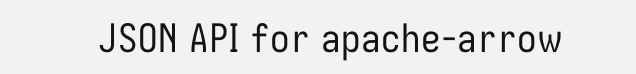JSON API for apache-arrow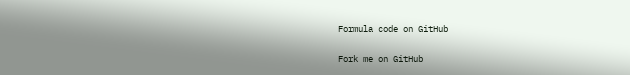Formula code on GitHub

Fork me on GitHub